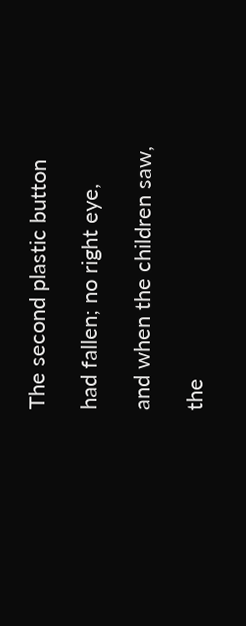The second plastic button

had fallen; no right eye,

and when the children saw,

the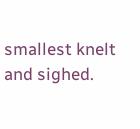smallest knelt and sighed.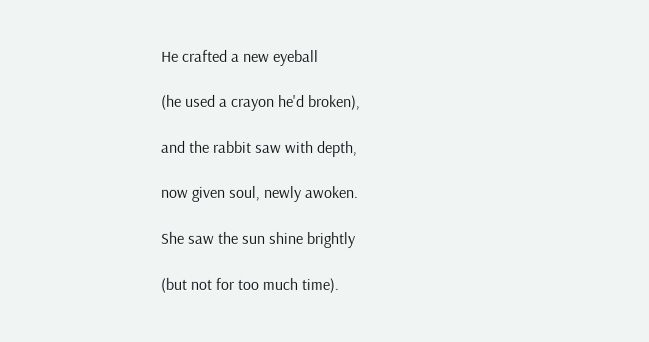He crafted a new eyeball

(he used a crayon he'd broken),

and the rabbit saw with depth,

now given soul, newly awoken.

She saw the sun shine brightly

(but not for too much time).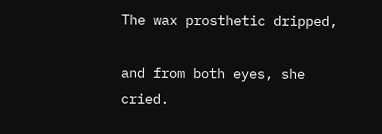The wax prosthetic dripped,

and from both eyes, she cried.